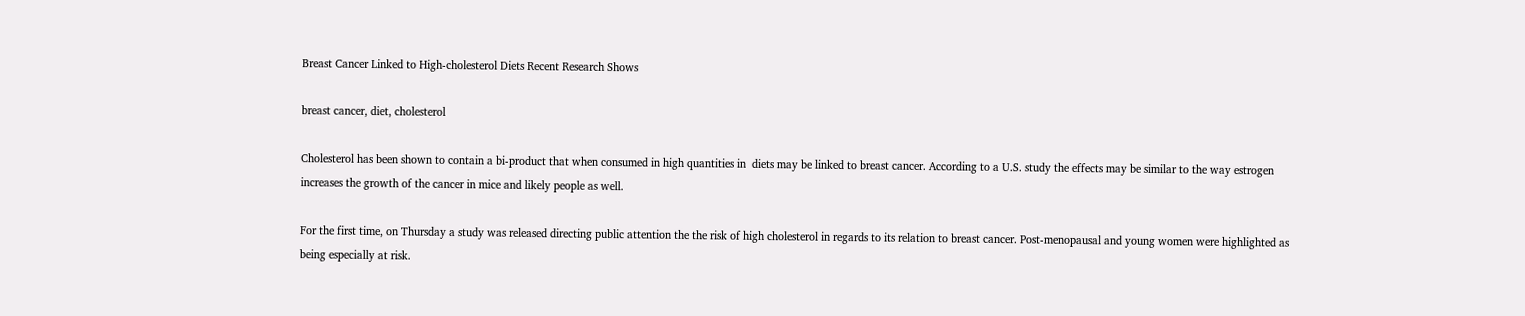Breast Cancer Linked to High-cholesterol Diets Recent Research Shows

breast cancer, diet, cholesterol

Cholesterol has been shown to contain a bi-product that when consumed in high quantities in  diets may be linked to breast cancer. According to a U.S. study the effects may be similar to the way estrogen increases the growth of the cancer in mice and likely people as well.

For the first time, on Thursday a study was released directing public attention the the risk of high cholesterol in regards to its relation to breast cancer. Post-menopausal and young women were highlighted as being especially at risk.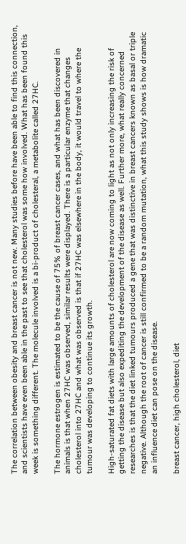The correlation between obesity and breast cancer is not new. Many studies before have been able to find this connection, and scientists have even been able in the past to see that cholesterol was some how involved. What has been found this week is something different. The molecule involved is a bi-product of cholesteral, a metabolite called 27HC.

The hormone estrogen is estimated to be the cause of 75% of breast cancer cases, and what has been discovered in animals is that when 27HC was observed, similar results were displayed. There is a particular enzyme that changes cholesterol into 27HC and what was observed is that if 27HC was elsewhere in the body, it would travel to where the tumour was developing to continue its growth.

High-saturated fat diets with large amounts of cholesterol are now coming to light as not only increasing the risk of getting the disease but also expediting the development of the disease as well. Further more, what really concerned researches is that the diet linked tumours produced a gene that was distinctive in breast cancers known as basal or triple negative. Although the root of cancer is still confirmed to be a random mutation, what this study shows is how dramatic an influence diet can pose on the disease.

breast cancer, high cholesterol, diet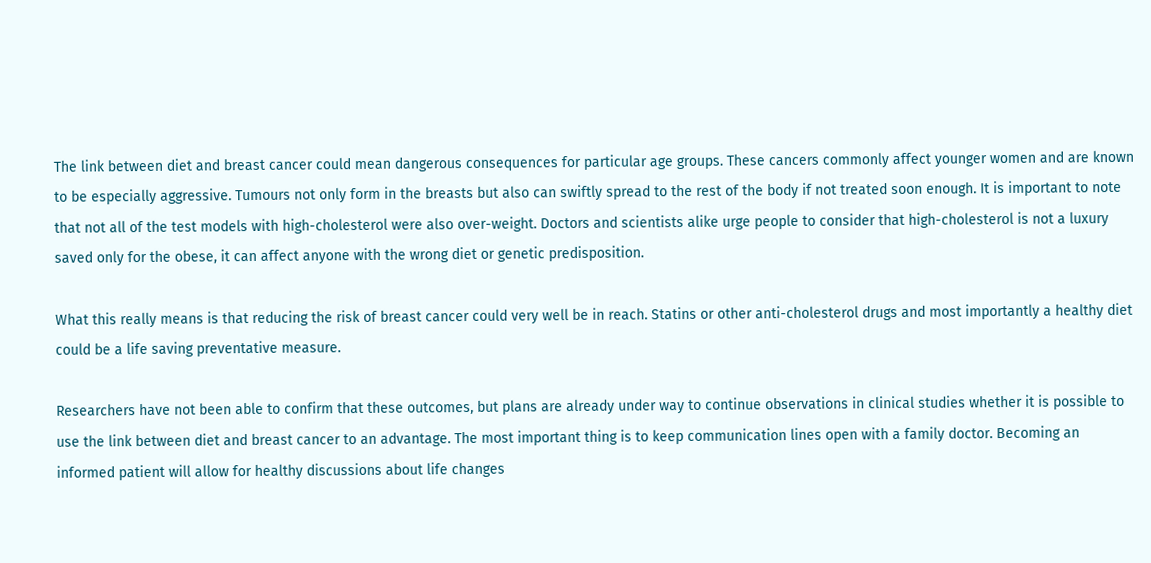The link between diet and breast cancer could mean dangerous consequences for particular age groups. These cancers commonly affect younger women and are known to be especially aggressive. Tumours not only form in the breasts but also can swiftly spread to the rest of the body if not treated soon enough. It is important to note that not all of the test models with high-cholesterol were also over-weight. Doctors and scientists alike urge people to consider that high-cholesterol is not a luxury saved only for the obese, it can affect anyone with the wrong diet or genetic predisposition.

What this really means is that reducing the risk of breast cancer could very well be in reach. Statins or other anti-cholesterol drugs and most importantly a healthy diet could be a life saving preventative measure.

Researchers have not been able to confirm that these outcomes, but plans are already under way to continue observations in clinical studies whether it is possible to use the link between diet and breast cancer to an advantage. The most important thing is to keep communication lines open with a family doctor. Becoming an informed patient will allow for healthy discussions about life changes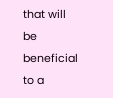that will be beneficial to a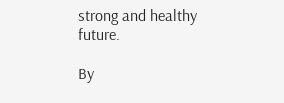strong and healthy future.

By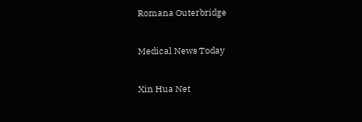Romana Outerbridge

Medical News Today

Xin Hua Net